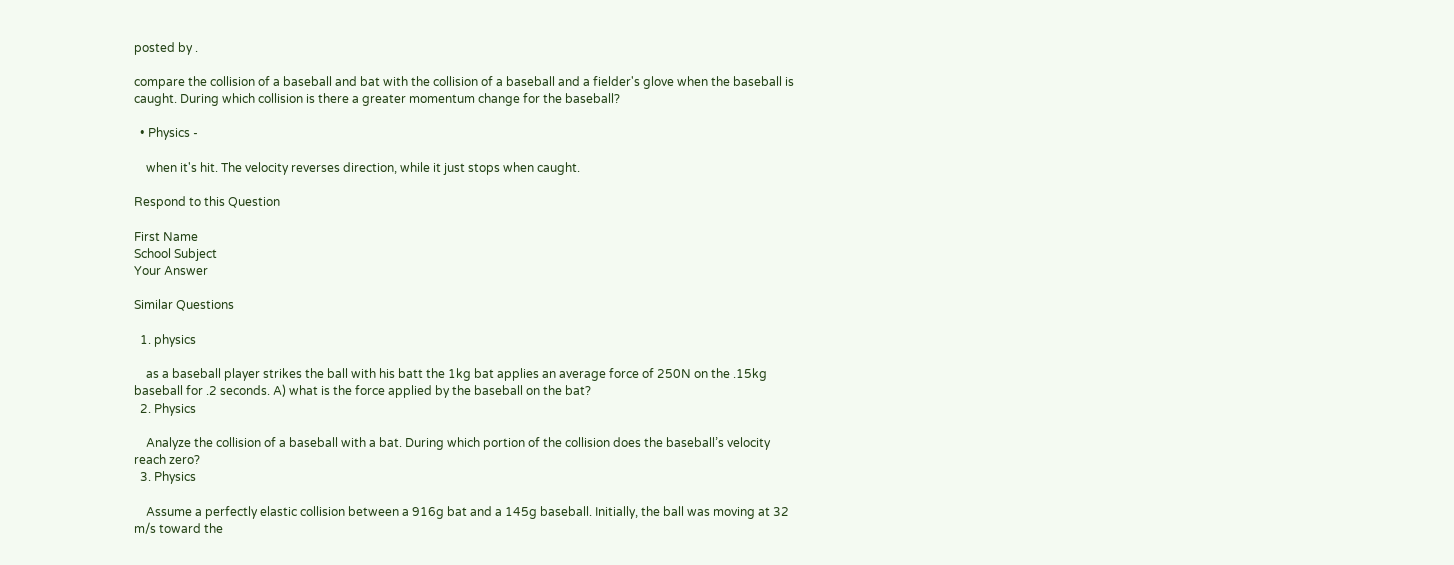posted by .

compare the collision of a baseball and bat with the collision of a baseball and a fielder's glove when the baseball is caught. During which collision is there a greater momentum change for the baseball?

  • Physics -

    when it's hit. The velocity reverses direction, while it just stops when caught.

Respond to this Question

First Name
School Subject
Your Answer

Similar Questions

  1. physics

    as a baseball player strikes the ball with his batt the 1kg bat applies an average force of 250N on the .15kg baseball for .2 seconds. A) what is the force applied by the baseball on the bat?
  2. Physics

    Analyze the collision of a baseball with a bat. During which portion of the collision does the baseball’s velocity reach zero?
  3. Physics

    Assume a perfectly elastic collision between a 916g bat and a 145g baseball. Initially, the ball was moving at 32 m/s toward the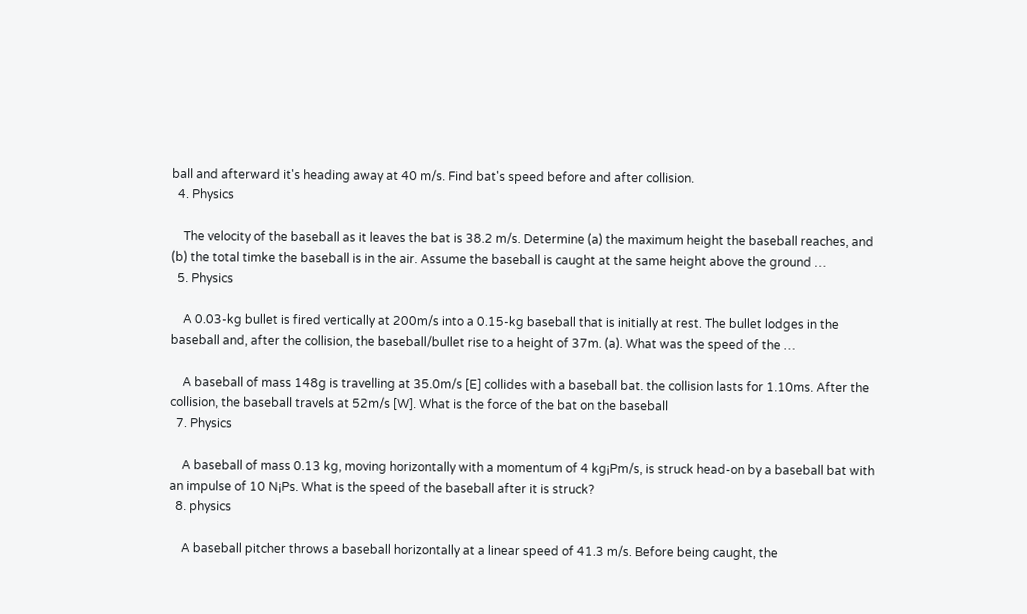ball and afterward it's heading away at 40 m/s. Find bat's speed before and after collision.
  4. Physics

    The velocity of the baseball as it leaves the bat is 38.2 m/s. Determine (a) the maximum height the baseball reaches, and (b) the total timke the baseball is in the air. Assume the baseball is caught at the same height above the ground …
  5. Physics

    A 0.03-kg bullet is fired vertically at 200m/s into a 0.15-kg baseball that is initially at rest. The bullet lodges in the baseball and, after the collision, the baseball/bullet rise to a height of 37m. (a). What was the speed of the …

    A baseball of mass 148g is travelling at 35.0m/s [E] collides with a baseball bat. the collision lasts for 1.10ms. After the collision, the baseball travels at 52m/s [W]. What is the force of the bat on the baseball
  7. Physics

    A baseball of mass 0.13 kg, moving horizontally with a momentum of 4 kg¡Pm/s, is struck head-on by a baseball bat with an impulse of 10 N¡Ps. What is the speed of the baseball after it is struck?
  8. physics

    A baseball pitcher throws a baseball horizontally at a linear speed of 41.3 m/s. Before being caught, the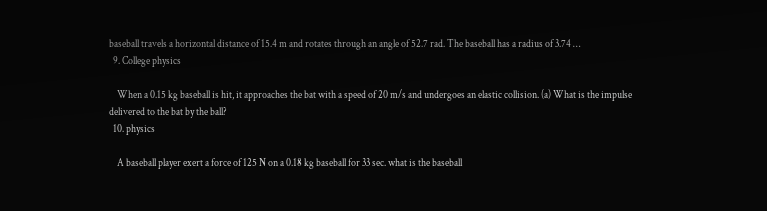baseball travels a horizontal distance of 15.4 m and rotates through an angle of 52.7 rad. The baseball has a radius of 3.74 …
  9. College physics

    When a 0.15 kg baseball is hit, it approaches the bat with a speed of 20 m/s and undergoes an elastic collision. (a) What is the impulse delivered to the bat by the ball?
  10. physics

    A baseball player exert a force of 125 N on a 0.18 kg baseball for 33 sec. what is the baseball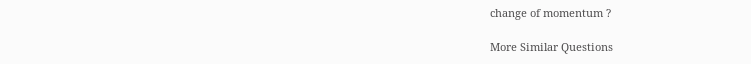change of momentum ?

More Similar Questions